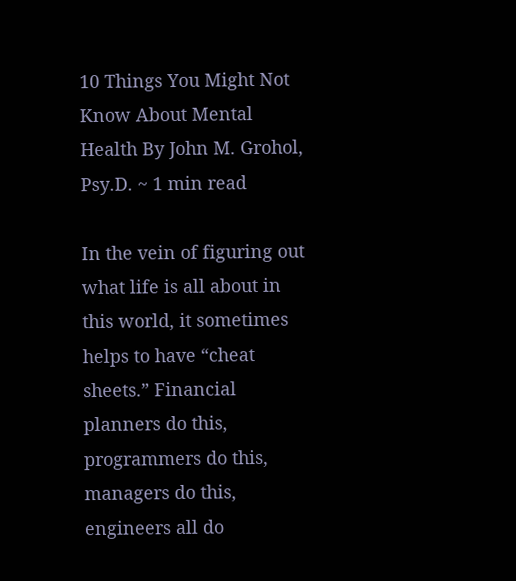10 Things You Might Not Know About Mental Health By John M. Grohol, Psy.D. ~ 1 min read

In the vein of figuring out what life is all about in this world, it sometimes helps to have “cheat sheets.” Financial planners do this, programmers do this, managers do this, engineers all do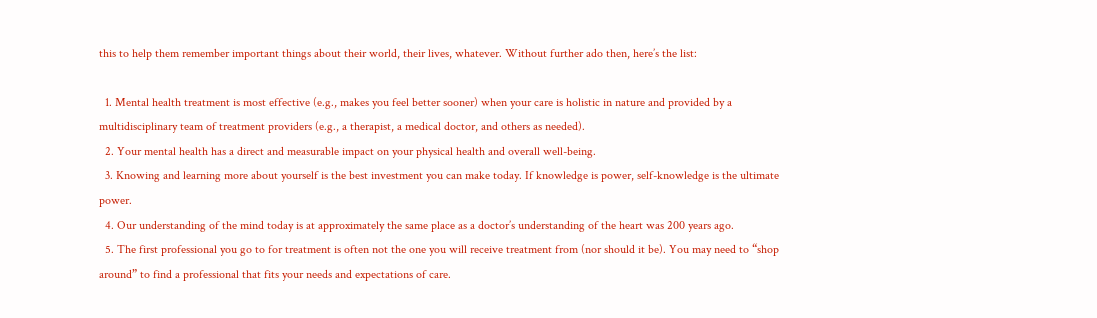this to help them remember important things about their world, their lives, whatever. Without further ado then, here’s the list:

  1. Mental health treatment is most effective (e.g., makes you feel better sooner) when your care is holistic in nature and provided by a multidisciplinary team of treatment providers (e.g., a therapist, a medical doctor, and others as needed).
  2. Your mental health has a direct and measurable impact on your physical health and overall well-being.
  3. Knowing and learning more about yourself is the best investment you can make today. If knowledge is power, self-knowledge is the ultimate power.
  4. Our understanding of the mind today is at approximately the same place as a doctor’s understanding of the heart was 200 years ago.
  5. The first professional you go to for treatment is often not the one you will receive treatment from (nor should it be). You may need to “shop around” to find a professional that fits your needs and expectations of care.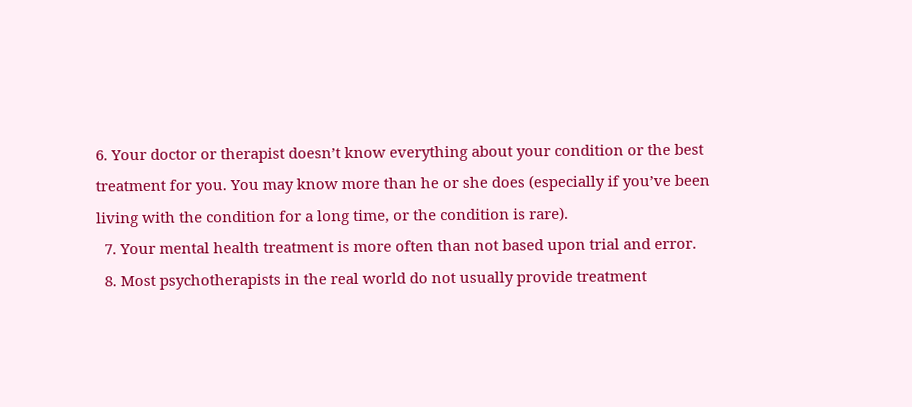6. Your doctor or therapist doesn’t know everything about your condition or the best treatment for you. You may know more than he or she does (especially if you’ve been living with the condition for a long time, or the condition is rare).
  7. Your mental health treatment is more often than not based upon trial and error.
  8. Most psychotherapists in the real world do not usually provide treatment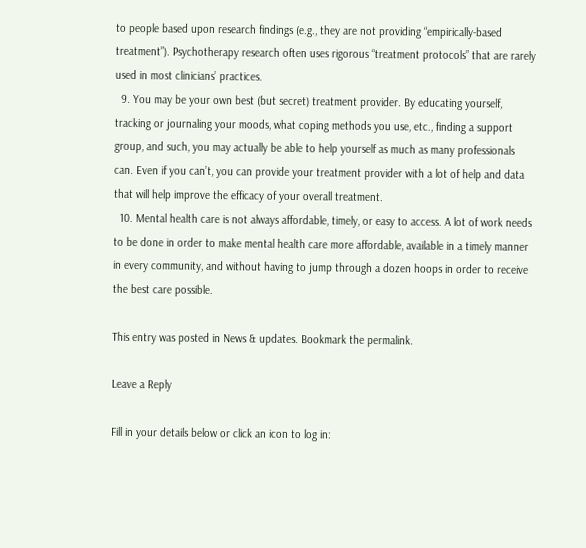to people based upon research findings (e.g., they are not providing “empirically-based treatment”). Psychotherapy research often uses rigorous “treatment protocols” that are rarely used in most clinicians’ practices.
  9. You may be your own best (but secret) treatment provider. By educating yourself, tracking or journaling your moods, what coping methods you use, etc., finding a support group, and such, you may actually be able to help yourself as much as many professionals can. Even if you can’t, you can provide your treatment provider with a lot of help and data that will help improve the efficacy of your overall treatment.
  10. Mental health care is not always affordable, timely, or easy to access. A lot of work needs to be done in order to make mental health care more affordable, available in a timely manner in every community, and without having to jump through a dozen hoops in order to receive the best care possible.

This entry was posted in News & updates. Bookmark the permalink.

Leave a Reply

Fill in your details below or click an icon to log in: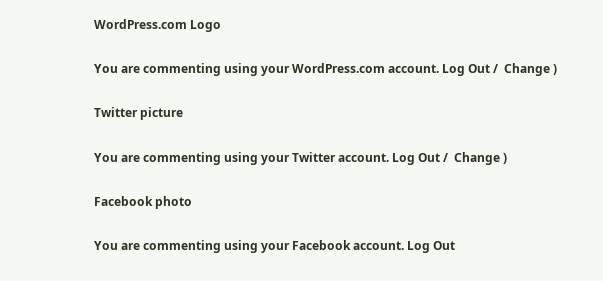WordPress.com Logo

You are commenting using your WordPress.com account. Log Out /  Change )

Twitter picture

You are commenting using your Twitter account. Log Out /  Change )

Facebook photo

You are commenting using your Facebook account. Log Out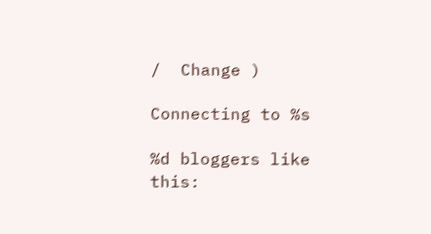/  Change )

Connecting to %s

%d bloggers like this: